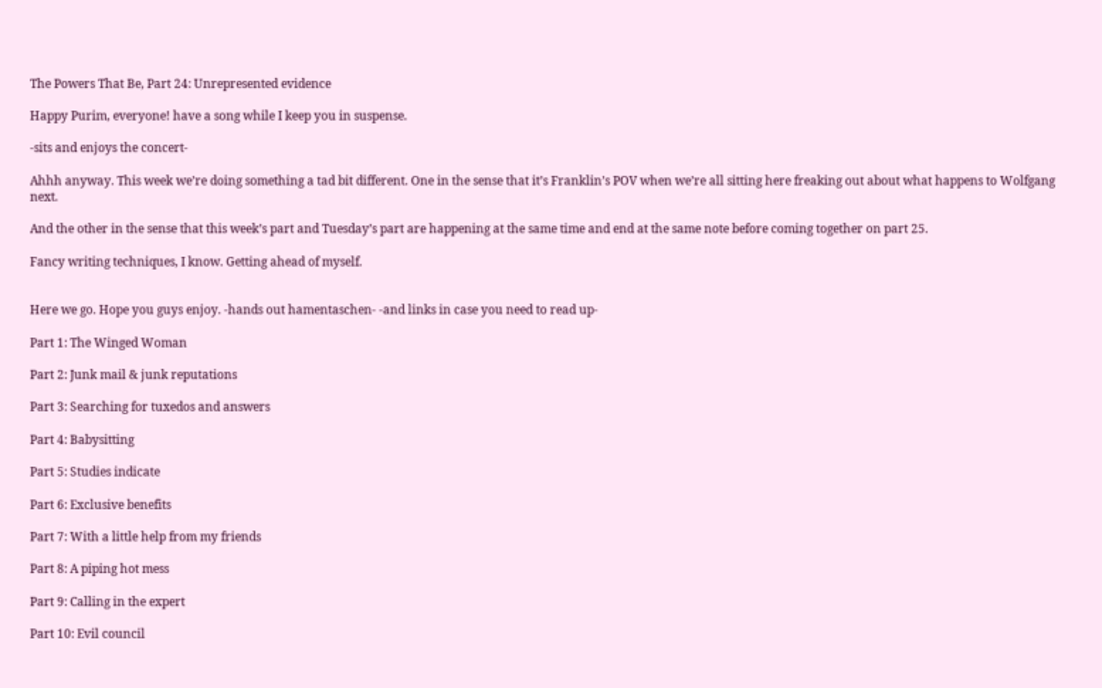The Powers That Be, Part 24: Unrepresented evidence

Happy Purim, everyone! have a song while I keep you in suspense.

-sits and enjoys the concert-

Ahhh anyway. This week we’re doing something a tad bit different. One in the sense that it’s Franklin’s POV when we’re all sitting here freaking out about what happens to Wolfgang next.

And the other in the sense that this week’s part and Tuesday’s part are happening at the same time and end at the same note before coming together on part 25.

Fancy writing techniques, I know. Getting ahead of myself.


Here we go. Hope you guys enjoy. -hands out hamentaschen- -and links in case you need to read up-

Part 1: The Winged Woman

Part 2: Junk mail & junk reputations

Part 3: Searching for tuxedos and answers

Part 4: Babysitting

Part 5: Studies indicate

Part 6: Exclusive benefits

Part 7: With a little help from my friends

Part 8: A piping hot mess

Part 9: Calling in the expert

Part 10: Evil council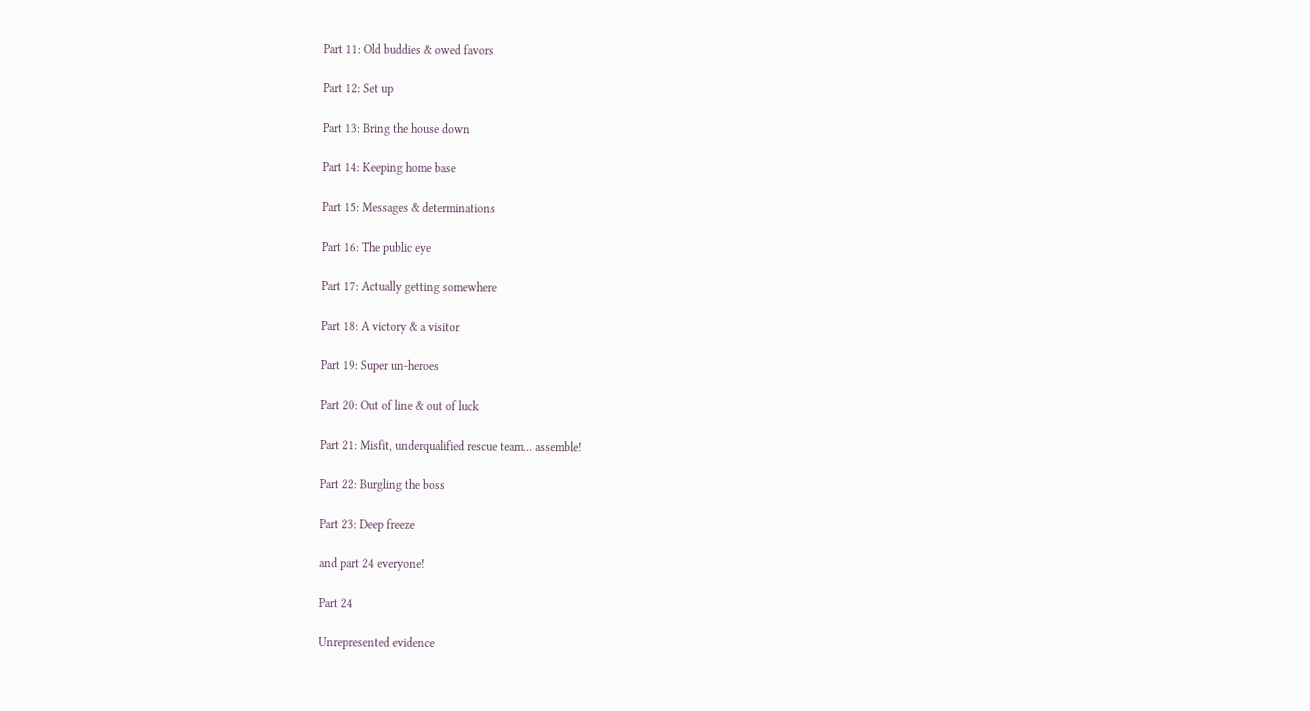Part 11: Old buddies & owed favors

Part 12: Set up

Part 13: Bring the house down

Part 14: Keeping home base

Part 15: Messages & determinations

Part 16: The public eye

Part 17: Actually getting somewhere

Part 18: A victory & a visitor

Part 19: Super un-heroes

Part 20: Out of line & out of luck

Part 21: Misfit, underqualified rescue team… assemble!

Part 22: Burgling the boss

Part 23: Deep freeze

and part 24 everyone!

Part 24

Unrepresented evidence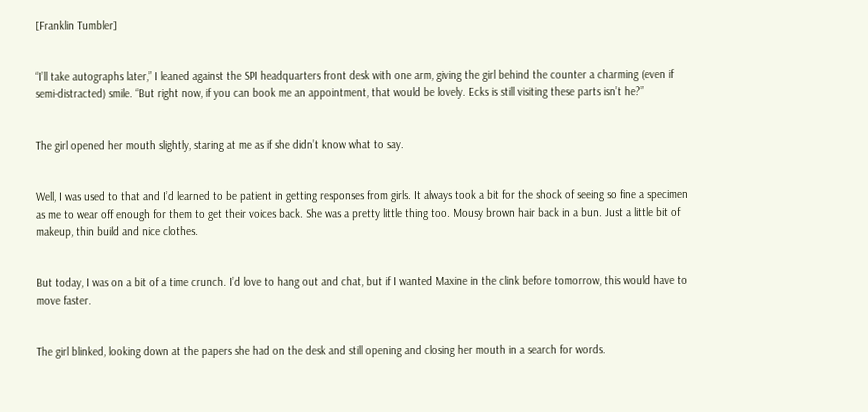[Franklin Tumbler]


“I’ll take autographs later,” I leaned against the SPI headquarters front desk with one arm, giving the girl behind the counter a charming (even if semi-distracted) smile. “But right now, if you can book me an appointment, that would be lovely. Ecks is still visiting these parts isn’t he?”


The girl opened her mouth slightly, staring at me as if she didn’t know what to say.


Well, I was used to that and I’d learned to be patient in getting responses from girls. It always took a bit for the shock of seeing so fine a specimen as me to wear off enough for them to get their voices back. She was a pretty little thing too. Mousy brown hair back in a bun. Just a little bit of makeup, thin build and nice clothes.


But today, I was on a bit of a time crunch. I’d love to hang out and chat, but if I wanted Maxine in the clink before tomorrow, this would have to move faster.


The girl blinked, looking down at the papers she had on the desk and still opening and closing her mouth in a search for words.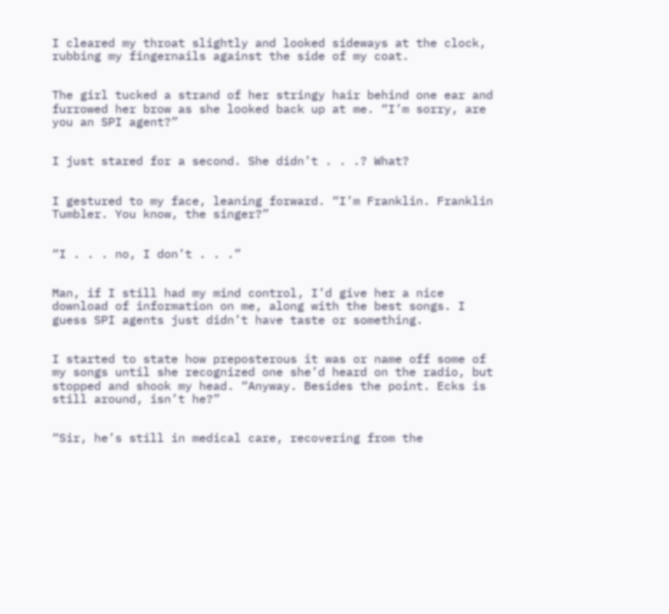I cleared my throat slightly and looked sideways at the clock, rubbing my fingernails against the side of my coat.


The girl tucked a strand of her stringy hair behind one ear and furrowed her brow as she looked back up at me. “I’m sorry, are you an SPI agent?”


I just stared for a second. She didn’t . . .? What?


I gestured to my face, leaning forward. “I’m Franklin. Franklin Tumbler. You know, the singer?”


“I . . . no, I don’t . . .”


Man, if I still had my mind control, I’d give her a nice download of information on me, along with the best songs. I guess SPI agents just didn’t have taste or something.


I started to state how preposterous it was or name off some of my songs until she recognized one she’d heard on the radio, but stopped and shook my head. “Anyway. Besides the point. Ecks is still around, isn’t he?”


“Sir, he’s still in medical care, recovering from the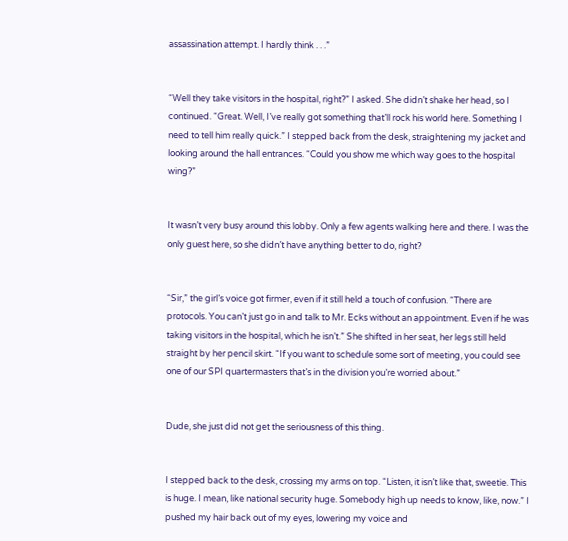assassination attempt. I hardly think . . .”


“Well they take visitors in the hospital, right?” I asked. She didn’t shake her head, so I continued. “Great. Well, I’ve really got something that’ll rock his world here. Something I need to tell him really quick.” I stepped back from the desk, straightening my jacket and looking around the hall entrances. “Could you show me which way goes to the hospital wing?”


It wasn’t very busy around this lobby. Only a few agents walking here and there. I was the only guest here, so she didn’t have anything better to do, right?


“Sir,” the girl’s voice got firmer, even if it still held a touch of confusion. “There are protocols. You can’t just go in and talk to Mr. Ecks without an appointment. Even if he was taking visitors in the hospital, which he isn’t.” She shifted in her seat, her legs still held straight by her pencil skirt. “If you want to schedule some sort of meeting, you could see one of our SPI quartermasters that’s in the division you’re worried about.”


Dude, she just did not get the seriousness of this thing.


I stepped back to the desk, crossing my arms on top. “Listen, it isn’t like that, sweetie. This is huge. I mean, like national security huge. Somebody high up needs to know, like, now.” I pushed my hair back out of my eyes, lowering my voice and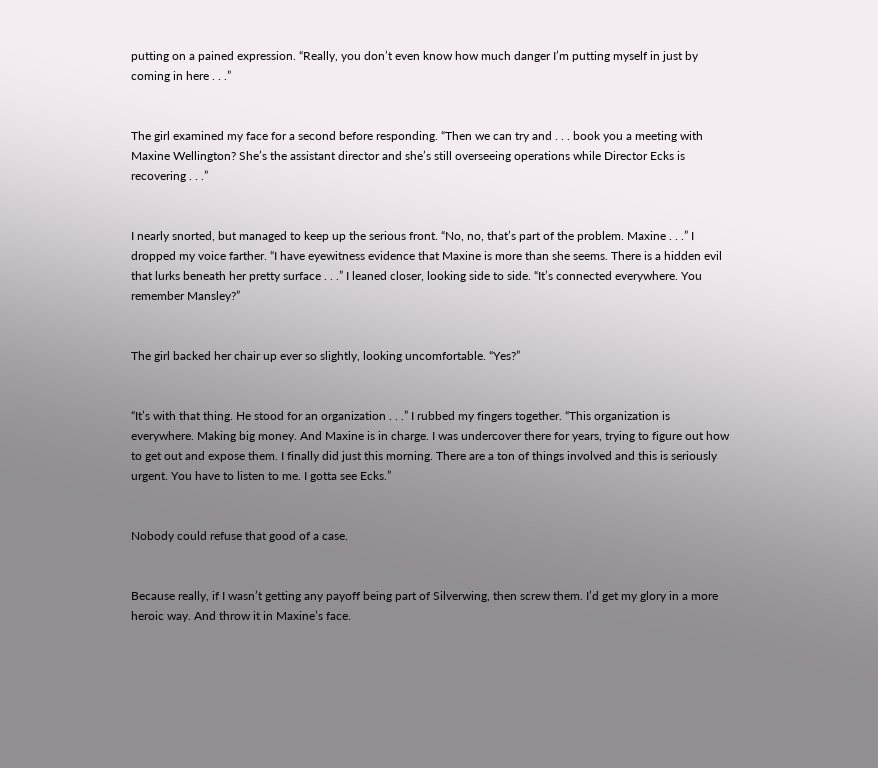putting on a pained expression. “Really, you don’t even know how much danger I’m putting myself in just by coming in here . . .”


The girl examined my face for a second before responding. “Then we can try and . . . book you a meeting with Maxine Wellington? She’s the assistant director and she’s still overseeing operations while Director Ecks is recovering . . .”


I nearly snorted, but managed to keep up the serious front. “No, no, that’s part of the problem. Maxine . . .” I dropped my voice farther. “I have eyewitness evidence that Maxine is more than she seems. There is a hidden evil that lurks beneath her pretty surface . . .” I leaned closer, looking side to side. “It’s connected everywhere. You remember Mansley?”


The girl backed her chair up ever so slightly, looking uncomfortable. “Yes?”


“It’s with that thing. He stood for an organization . . .” I rubbed my fingers together. “This organization is everywhere. Making big money. And Maxine is in charge. I was undercover there for years, trying to figure out how to get out and expose them. I finally did just this morning. There are a ton of things involved and this is seriously urgent. You have to listen to me. I gotta see Ecks.”


Nobody could refuse that good of a case.


Because really, if I wasn’t getting any payoff being part of Silverwing, then screw them. I’d get my glory in a more heroic way. And throw it in Maxine’s face.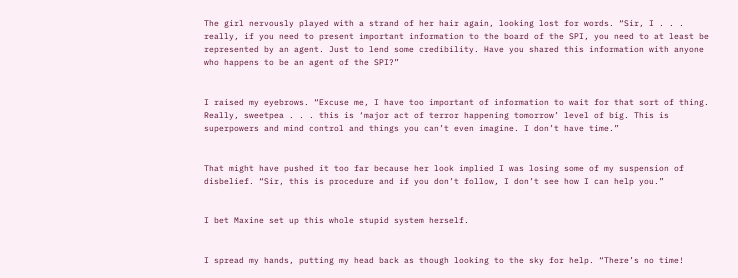The girl nervously played with a strand of her hair again, looking lost for words. “Sir, I . . . really, if you need to present important information to the board of the SPI, you need to at least be represented by an agent. Just to lend some credibility. Have you shared this information with anyone who happens to be an agent of the SPI?”


I raised my eyebrows. “Excuse me, I have too important of information to wait for that sort of thing. Really, sweetpea . . . this is ‘major act of terror happening tomorrow’ level of big. This is superpowers and mind control and things you can’t even imagine. I don’t have time.”


That might have pushed it too far because her look implied I was losing some of my suspension of disbelief. “Sir, this is procedure and if you don’t follow, I don’t see how I can help you.”


I bet Maxine set up this whole stupid system herself.


I spread my hands, putting my head back as though looking to the sky for help. “There’s no time!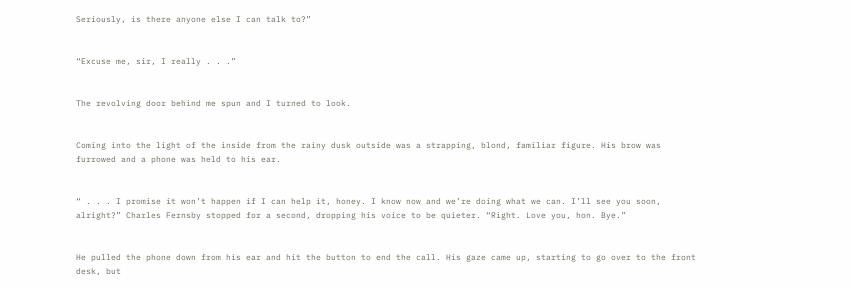Seriously, is there anyone else I can talk to?”


“Excuse me, sir, I really . . .”


The revolving door behind me spun and I turned to look.


Coming into the light of the inside from the rainy dusk outside was a strapping, blond, familiar figure. His brow was furrowed and a phone was held to his ear.


“ . . . I promise it won’t happen if I can help it, honey. I know now and we’re doing what we can. I’ll see you soon, alright?” Charles Fernsby stopped for a second, dropping his voice to be quieter. “Right. Love you, hon. Bye.”


He pulled the phone down from his ear and hit the button to end the call. His gaze came up, starting to go over to the front desk, but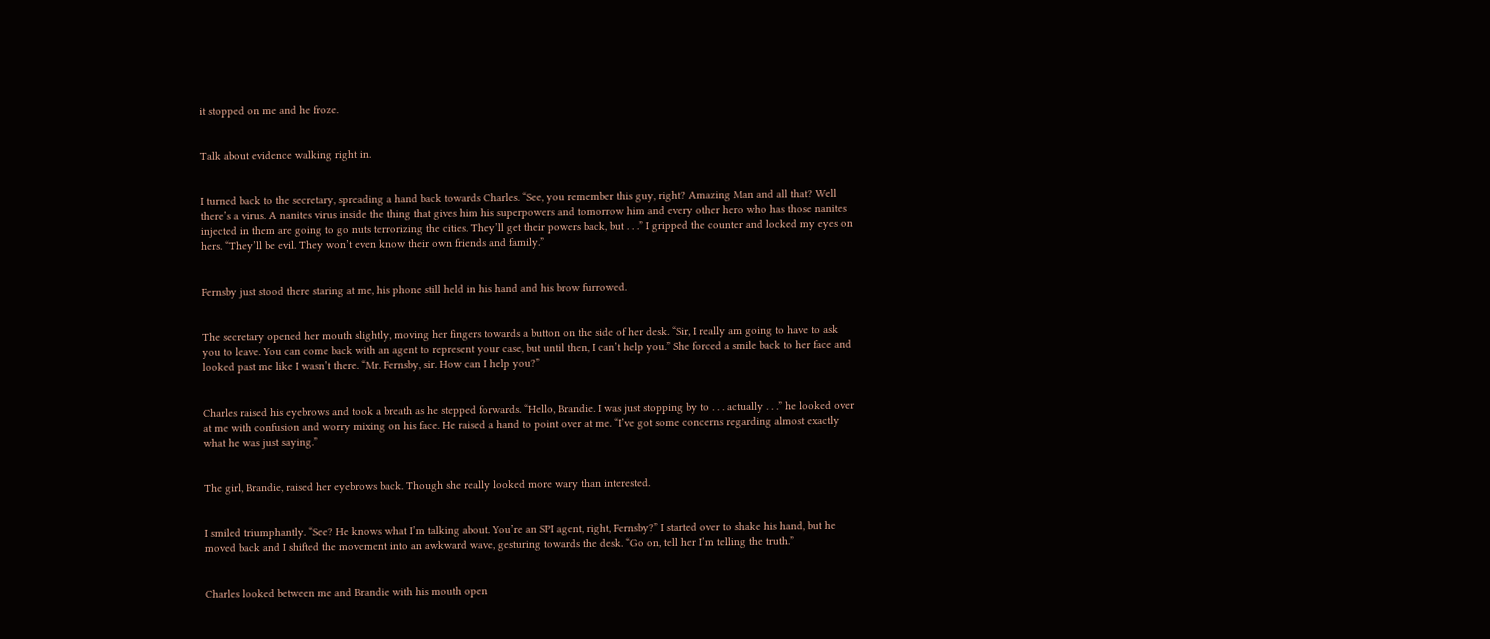it stopped on me and he froze.


Talk about evidence walking right in.


I turned back to the secretary, spreading a hand back towards Charles. “See, you remember this guy, right? Amazing Man and all that? Well there’s a virus. A nanites virus inside the thing that gives him his superpowers and tomorrow him and every other hero who has those nanites injected in them are going to go nuts terrorizing the cities. They’ll get their powers back, but . . .” I gripped the counter and locked my eyes on hers. “They’ll be evil. They won’t even know their own friends and family.”


Fernsby just stood there staring at me, his phone still held in his hand and his brow furrowed.


The secretary opened her mouth slightly, moving her fingers towards a button on the side of her desk. “Sir, I really am going to have to ask you to leave. You can come back with an agent to represent your case, but until then, I can’t help you.” She forced a smile back to her face and looked past me like I wasn’t there. “Mr. Fernsby, sir. How can I help you?”


Charles raised his eyebrows and took a breath as he stepped forwards. “Hello, Brandie. I was just stopping by to . . . actually . . .” he looked over at me with confusion and worry mixing on his face. He raised a hand to point over at me. “I’ve got some concerns regarding almost exactly what he was just saying.”


The girl, Brandie, raised her eyebrows back. Though she really looked more wary than interested.


I smiled triumphantly. “See? He knows what I’m talking about. You’re an SPI agent, right, Fernsby?” I started over to shake his hand, but he moved back and I shifted the movement into an awkward wave, gesturing towards the desk. “Go on, tell her I’m telling the truth.”


Charles looked between me and Brandie with his mouth open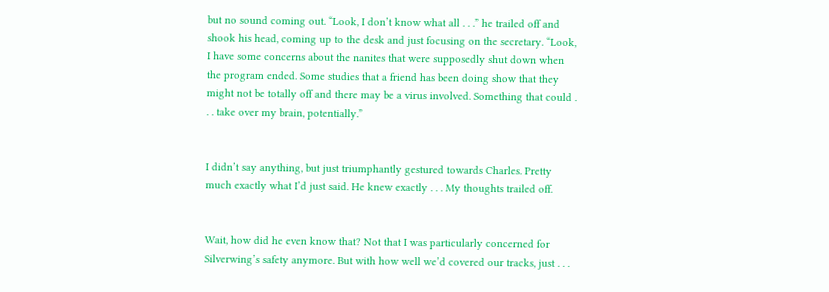but no sound coming out. “Look, I don’t know what all . . .” he trailed off and shook his head, coming up to the desk and just focusing on the secretary. “Look, I have some concerns about the nanites that were supposedly shut down when the program ended. Some studies that a friend has been doing show that they might not be totally off and there may be a virus involved. Something that could . . . take over my brain, potentially.”


I didn’t say anything, but just triumphantly gestured towards Charles. Pretty much exactly what I’d just said. He knew exactly . . . My thoughts trailed off.


Wait, how did he even know that? Not that I was particularly concerned for Silverwing’s safety anymore. But with how well we’d covered our tracks, just . . .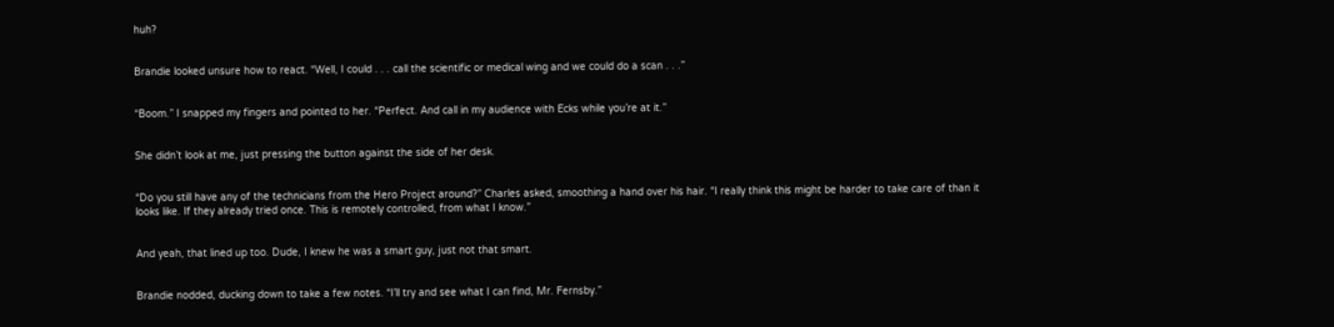huh?


Brandie looked unsure how to react. “Well, I could . . . call the scientific or medical wing and we could do a scan . . .”


“Boom.” I snapped my fingers and pointed to her. “Perfect. And call in my audience with Ecks while you’re at it.”


She didn’t look at me, just pressing the button against the side of her desk.


“Do you still have any of the technicians from the Hero Project around?” Charles asked, smoothing a hand over his hair. “I really think this might be harder to take care of than it looks like. If they already tried once. This is remotely controlled, from what I know.”


And yeah, that lined up too. Dude, I knew he was a smart guy, just not that smart.


Brandie nodded, ducking down to take a few notes. “I’ll try and see what I can find, Mr. Fernsby.”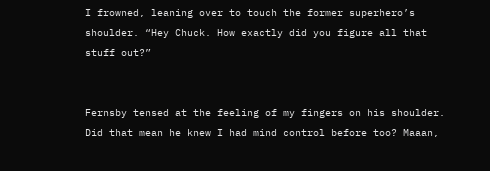I frowned, leaning over to touch the former superhero’s shoulder. “Hey Chuck. How exactly did you figure all that stuff out?”


Fernsby tensed at the feeling of my fingers on his shoulder. Did that mean he knew I had mind control before too? Maaan,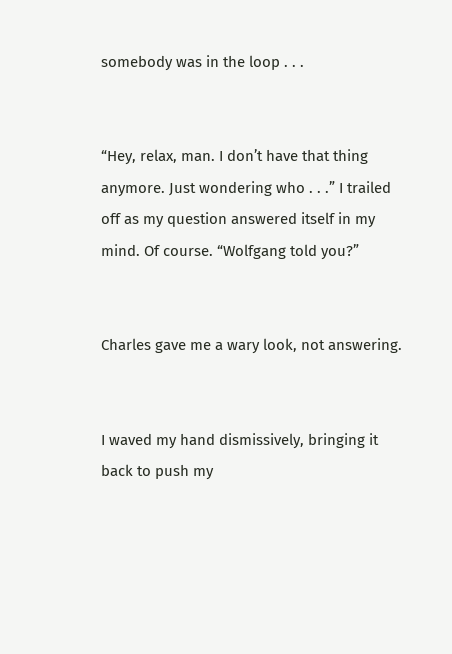somebody was in the loop . . .


“Hey, relax, man. I don’t have that thing anymore. Just wondering who . . .” I trailed off as my question answered itself in my mind. Of course. “Wolfgang told you?”


Charles gave me a wary look, not answering.


I waved my hand dismissively, bringing it back to push my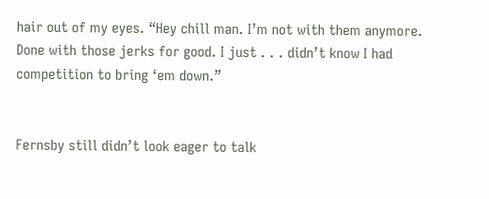hair out of my eyes. “Hey chill man. I’m not with them anymore. Done with those jerks for good. I just . . . didn’t know I had competition to bring ‘em down.”


Fernsby still didn’t look eager to talk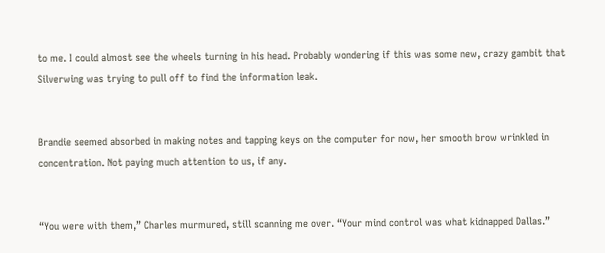to me. I could almost see the wheels turning in his head. Probably wondering if this was some new, crazy gambit that Silverwing was trying to pull off to find the information leak.


Brandie seemed absorbed in making notes and tapping keys on the computer for now, her smooth brow wrinkled in concentration. Not paying much attention to us, if any.


“You were with them,” Charles murmured, still scanning me over. “Your mind control was what kidnapped Dallas.”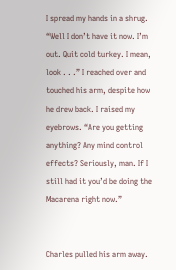I spread my hands in a shrug. “Well I don’t have it now. I’m out. Quit cold turkey. I mean, look . . .” I reached over and touched his arm, despite how he drew back. I raised my eyebrows. “Are you getting anything? Any mind control effects? Seriously, man. If I still had it you’d be doing the Macarena right now.”


Charles pulled his arm away.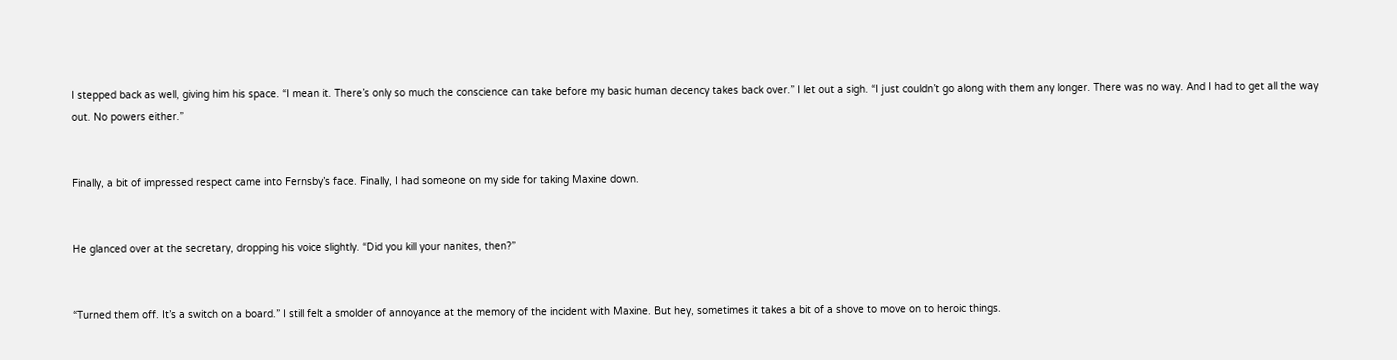I stepped back as well, giving him his space. “I mean it. There’s only so much the conscience can take before my basic human decency takes back over.” I let out a sigh. “I just couldn’t go along with them any longer. There was no way. And I had to get all the way out. No powers either.”


Finally, a bit of impressed respect came into Fernsby’s face. Finally, I had someone on my side for taking Maxine down.


He glanced over at the secretary, dropping his voice slightly. “Did you kill your nanites, then?”


“Turned them off. It’s a switch on a board.” I still felt a smolder of annoyance at the memory of the incident with Maxine. But hey, sometimes it takes a bit of a shove to move on to heroic things.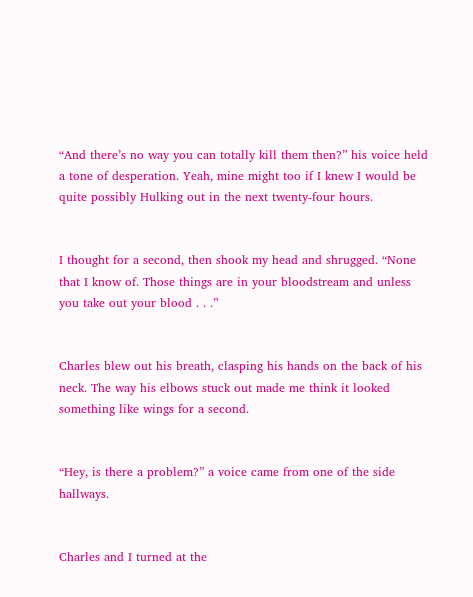“And there’s no way you can totally kill them then?” his voice held a tone of desperation. Yeah, mine might too if I knew I would be quite possibly Hulking out in the next twenty-four hours.


I thought for a second, then shook my head and shrugged. “None that I know of. Those things are in your bloodstream and unless you take out your blood . . .”


Charles blew out his breath, clasping his hands on the back of his neck. The way his elbows stuck out made me think it looked something like wings for a second.


“Hey, is there a problem?” a voice came from one of the side hallways.


Charles and I turned at the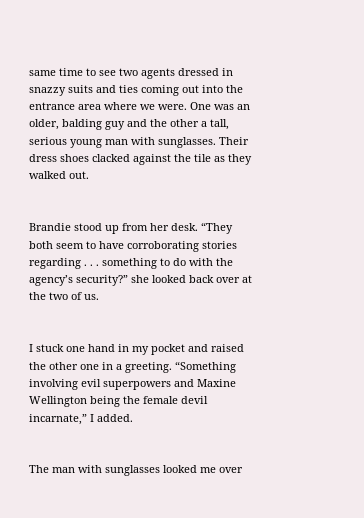same time to see two agents dressed in snazzy suits and ties coming out into the entrance area where we were. One was an older, balding guy and the other a tall, serious young man with sunglasses. Their dress shoes clacked against the tile as they walked out.


Brandie stood up from her desk. “They both seem to have corroborating stories regarding . . . something to do with the agency’s security?” she looked back over at the two of us.


I stuck one hand in my pocket and raised the other one in a greeting. “Something involving evil superpowers and Maxine Wellington being the female devil incarnate,” I added.


The man with sunglasses looked me over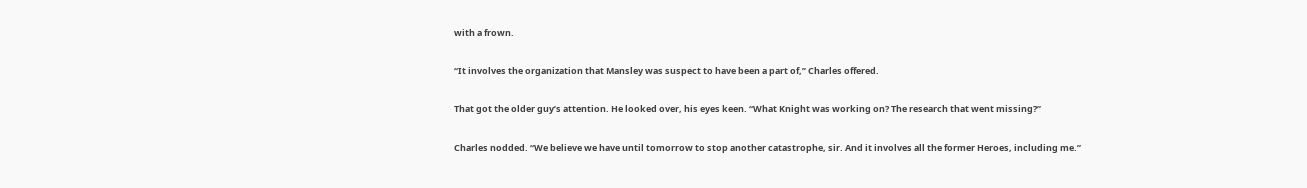with a frown.


“It involves the organization that Mansley was suspect to have been a part of,” Charles offered.


That got the older guy’s attention. He looked over, his eyes keen. “What Knight was working on? The research that went missing?”


Charles nodded. “We believe we have until tomorrow to stop another catastrophe, sir. And it involves all the former Heroes, including me.”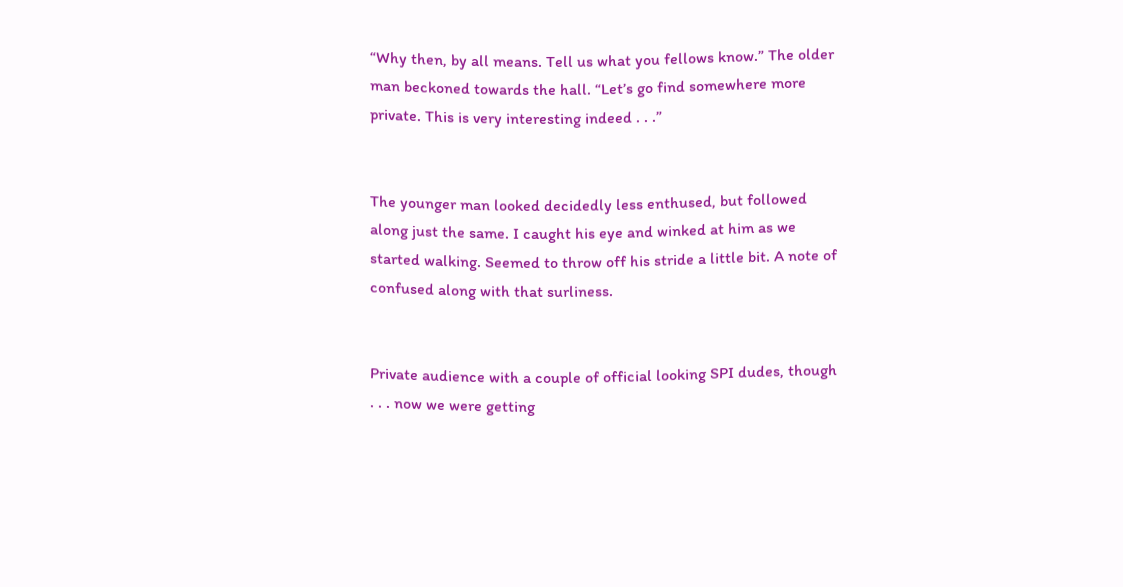“Why then, by all means. Tell us what you fellows know.” The older man beckoned towards the hall. “Let’s go find somewhere more private. This is very interesting indeed . . .”


The younger man looked decidedly less enthused, but followed along just the same. I caught his eye and winked at him as we started walking. Seemed to throw off his stride a little bit. A note of confused along with that surliness.


Private audience with a couple of official looking SPI dudes, though . . . now we were getting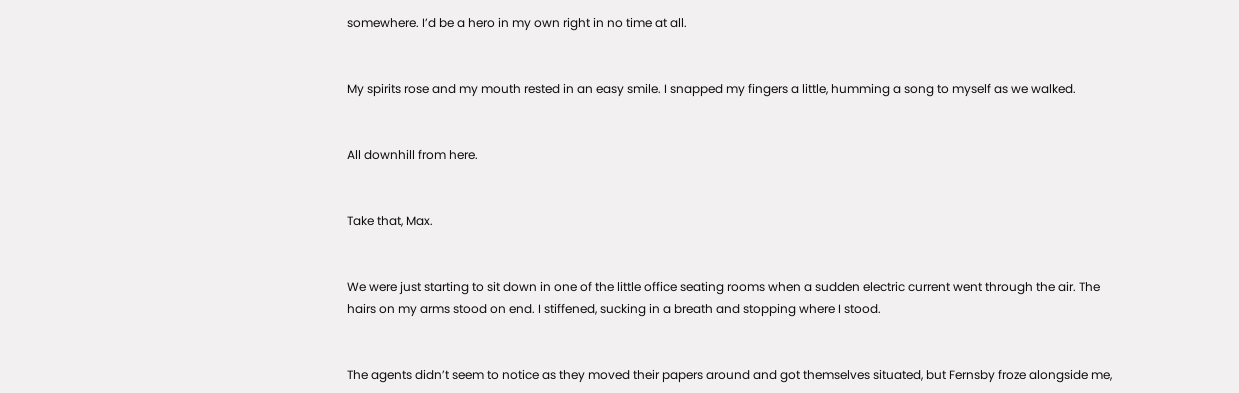somewhere. I’d be a hero in my own right in no time at all.


My spirits rose and my mouth rested in an easy smile. I snapped my fingers a little, humming a song to myself as we walked.


All downhill from here.


Take that, Max.


We were just starting to sit down in one of the little office seating rooms when a sudden electric current went through the air. The hairs on my arms stood on end. I stiffened, sucking in a breath and stopping where I stood.


The agents didn’t seem to notice as they moved their papers around and got themselves situated, but Fernsby froze alongside me,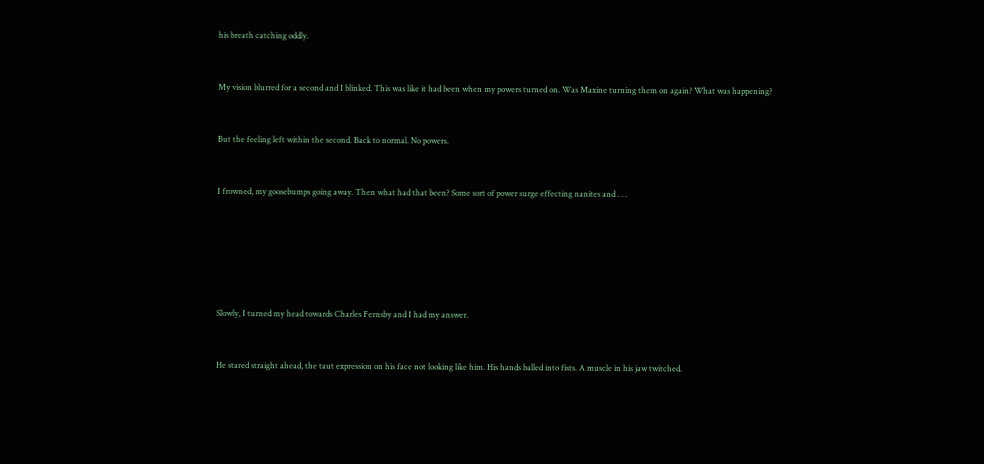his breath catching oddly.


My vision blurred for a second and I blinked. This was like it had been when my powers turned on. Was Maxine turning them on again? What was happening?


But the feeling left within the second. Back to normal. No powers.


I frowned, my goosebumps going away. Then what had that been? Some sort of power surge effecting nanites and . . .






Slowly, I turned my head towards Charles Fernsby and I had my answer.


He stared straight ahead, the taut expression on his face not looking like him. His hands balled into fists. A muscle in his jaw twitched.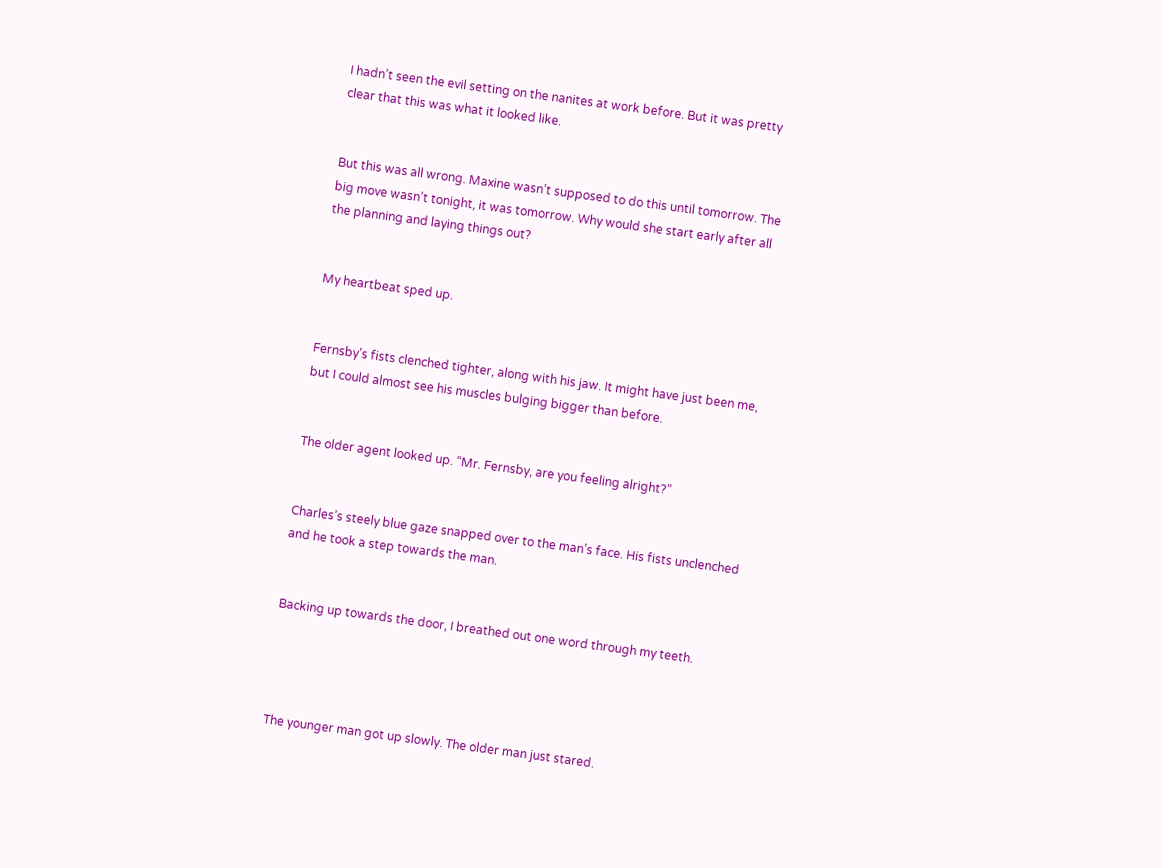I hadn’t seen the evil setting on the nanites at work before. But it was pretty clear that this was what it looked like.


But this was all wrong. Maxine wasn’t supposed to do this until tomorrow. The big move wasn’t tonight, it was tomorrow. Why would she start early after all the planning and laying things out?


My heartbeat sped up.


Fernsby’s fists clenched tighter, along with his jaw. It might have just been me, but I could almost see his muscles bulging bigger than before.


The older agent looked up. “Mr. Fernsby, are you feeling alright?”


Charles’s steely blue gaze snapped over to the man’s face. His fists unclenched and he took a step towards the man.


Backing up towards the door, I breathed out one word through my teeth.




The younger man got up slowly. The older man just stared.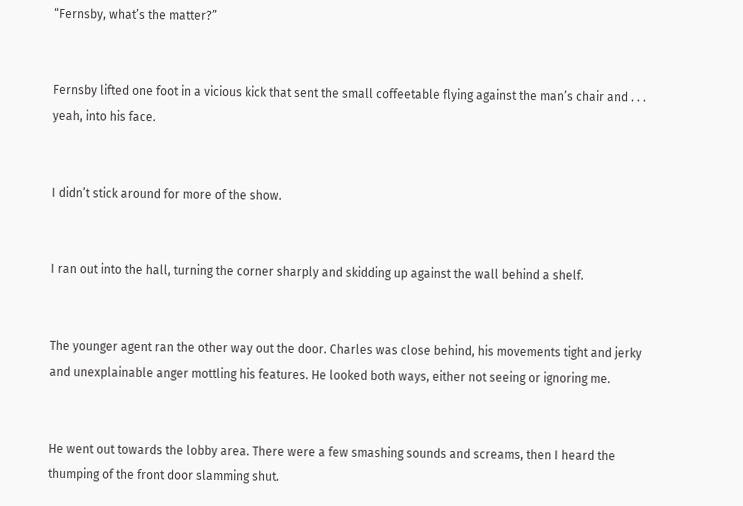“Fernsby, what’s the matter?”


Fernsby lifted one foot in a vicious kick that sent the small coffeetable flying against the man’s chair and . . . yeah, into his face.


I didn’t stick around for more of the show.


I ran out into the hall, turning the corner sharply and skidding up against the wall behind a shelf.


The younger agent ran the other way out the door. Charles was close behind, his movements tight and jerky and unexplainable anger mottling his features. He looked both ways, either not seeing or ignoring me.


He went out towards the lobby area. There were a few smashing sounds and screams, then I heard the thumping of the front door slamming shut.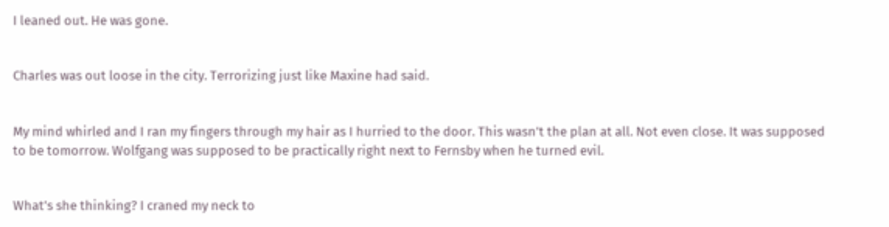I leaned out. He was gone.


Charles was out loose in the city. Terrorizing just like Maxine had said.


My mind whirled and I ran my fingers through my hair as I hurried to the door. This wasn’t the plan at all. Not even close. It was supposed to be tomorrow. Wolfgang was supposed to be practically right next to Fernsby when he turned evil.


What’s she thinking? I craned my neck to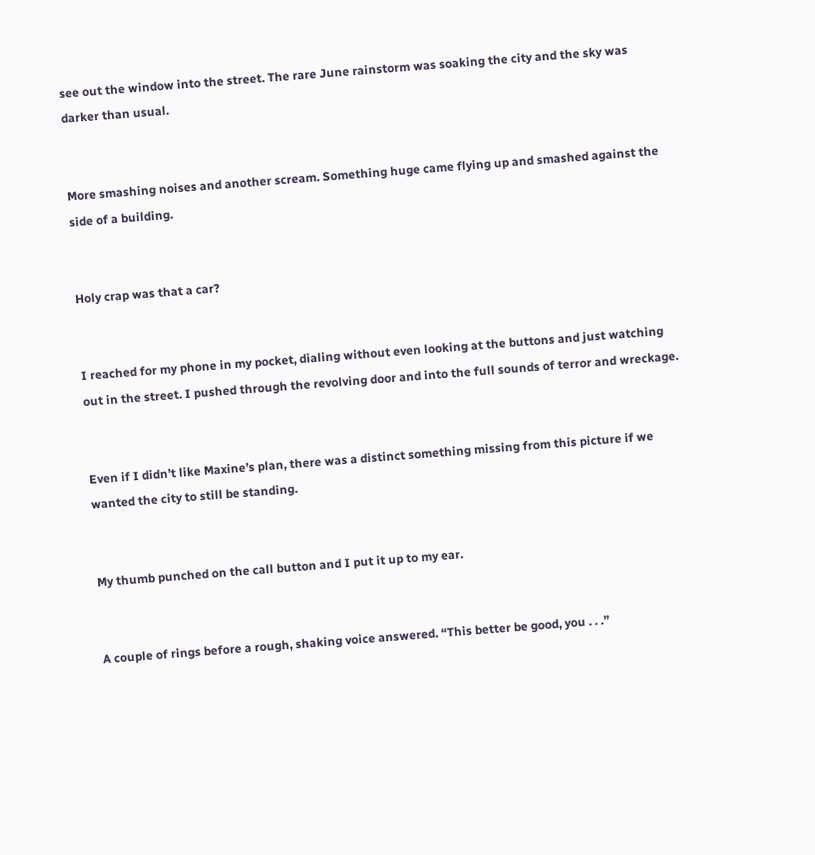see out the window into the street. The rare June rainstorm was soaking the city and the sky was darker than usual.


More smashing noises and another scream. Something huge came flying up and smashed against the side of a building.


Holy crap was that a car?


I reached for my phone in my pocket, dialing without even looking at the buttons and just watching out in the street. I pushed through the revolving door and into the full sounds of terror and wreckage.


Even if I didn’t like Maxine’s plan, there was a distinct something missing from this picture if we wanted the city to still be standing.


My thumb punched on the call button and I put it up to my ear.


A couple of rings before a rough, shaking voice answered. “This better be good, you . . .”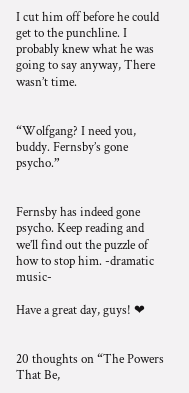I cut him off before he could get to the punchline. I probably knew what he was going to say anyway, There wasn’t time.


“Wolfgang? I need you, buddy. Fernsby’s gone psycho.”


Fernsby has indeed gone psycho. Keep reading and we’ll find out the puzzle of how to stop him. -dramatic music-

Have a great day, guys! ❤


20 thoughts on “The Powers That Be,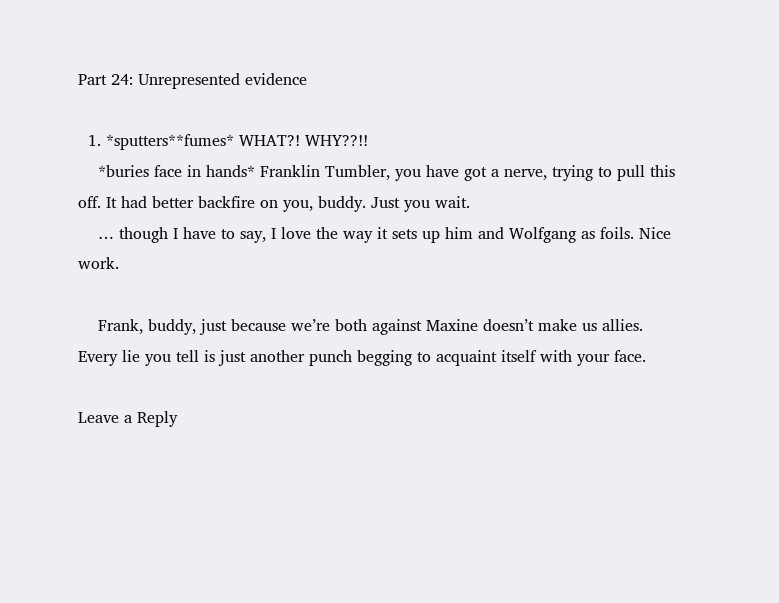Part 24: Unrepresented evidence

  1. *sputters**fumes* WHAT?! WHY??!!
    *buries face in hands* Franklin Tumbler, you have got a nerve, trying to pull this off. It had better backfire on you, buddy. Just you wait.
    … though I have to say, I love the way it sets up him and Wolfgang as foils. Nice work.

    Frank, buddy, just because we’re both against Maxine doesn’t make us allies. Every lie you tell is just another punch begging to acquaint itself with your face.

Leave a Reply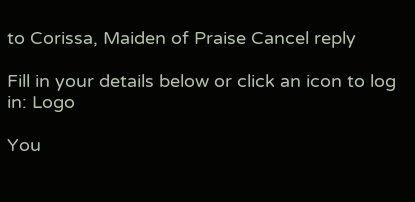to Corissa, Maiden of Praise Cancel reply

Fill in your details below or click an icon to log in: Logo

You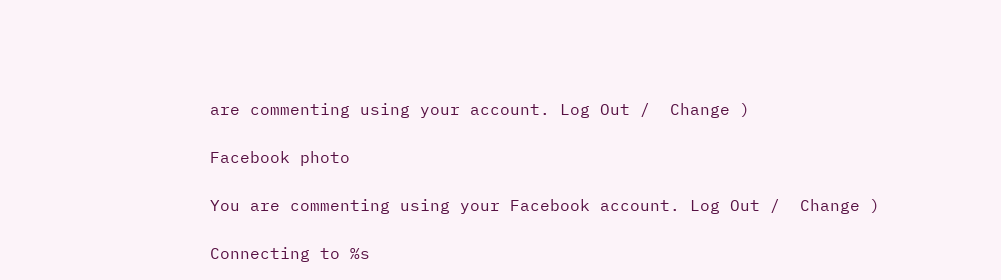are commenting using your account. Log Out /  Change )

Facebook photo

You are commenting using your Facebook account. Log Out /  Change )

Connecting to %s